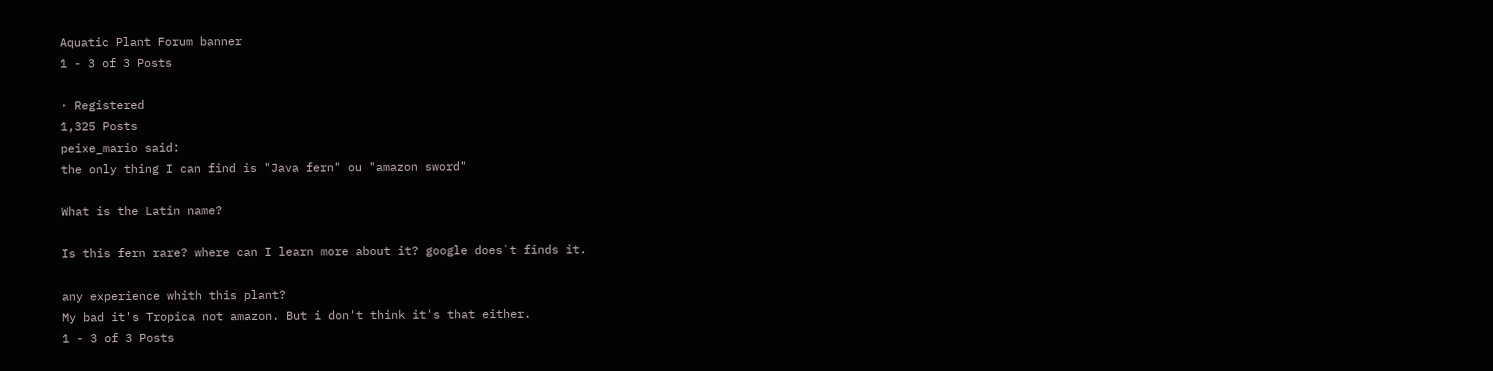Aquatic Plant Forum banner
1 - 3 of 3 Posts

· Registered
1,325 Posts
peixe_mario said:
the only thing I can find is "Java fern" ou "amazon sword"

What is the Latin name?

Is this fern rare? where can I learn more about it? google does`t finds it.

any experience whith this plant?
My bad it's Tropica not amazon. But i don't think it's that either.
1 - 3 of 3 Posts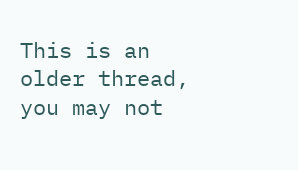This is an older thread, you may not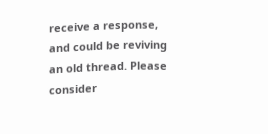receive a response, and could be reviving an old thread. Please consider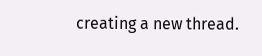creating a new thread.